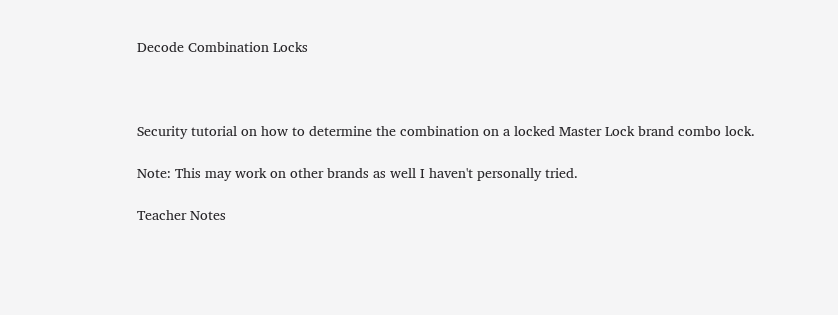Decode Combination Locks



Security tutorial on how to determine the combination on a locked Master Lock brand combo lock.

Note: This may work on other brands as well I haven't personally tried.

Teacher Notes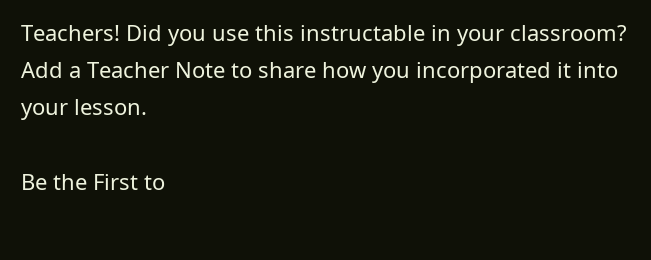Teachers! Did you use this instructable in your classroom?
Add a Teacher Note to share how you incorporated it into your lesson.

Be the First to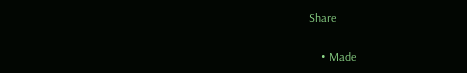Share


    • Made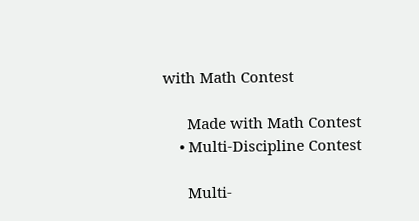with Math Contest

      Made with Math Contest
    • Multi-Discipline Contest

      Multi-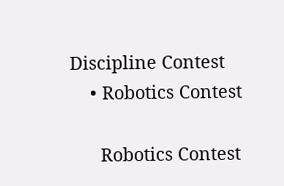Discipline Contest
    • Robotics Contest

      Robotics Contest